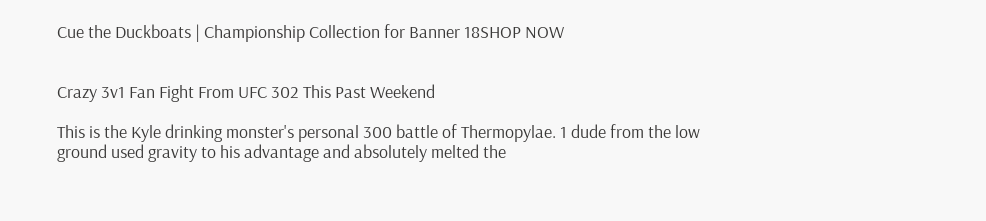Cue the Duckboats | Championship Collection for Banner 18SHOP NOW


Crazy 3v1 Fan Fight From UFC 302 This Past Weekend

This is the Kyle drinking monster's personal 300 battle of Thermopylae. 1 dude from the low ground used gravity to his advantage and absolutely melted the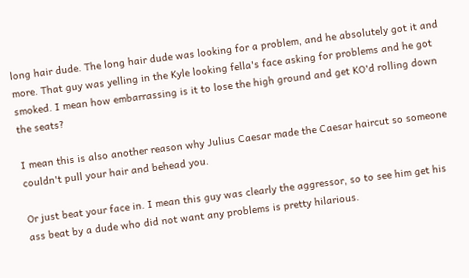long hair dude. The long hair dude was looking for a problem, and he absolutely got it and more. That guy was yelling in the Kyle looking fella's face asking for problems and he got smoked. I mean how embarrassing is it to lose the high ground and get KO'd rolling down the seats?

I mean this is also another reason why Julius Caesar made the Caesar haircut so someone couldn't pull your hair and behead you.

Or just beat your face in. I mean this guy was clearly the aggressor, so to see him get his ass beat by a dude who did not want any problems is pretty hilarious.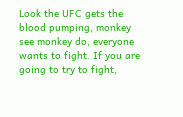Look the UFC gets the blood pumping, monkey see monkey do, everyone wants to fight. If you are going to try to fight,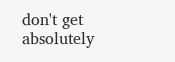don't get absolutely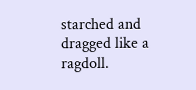starched and dragged like a ragdoll.